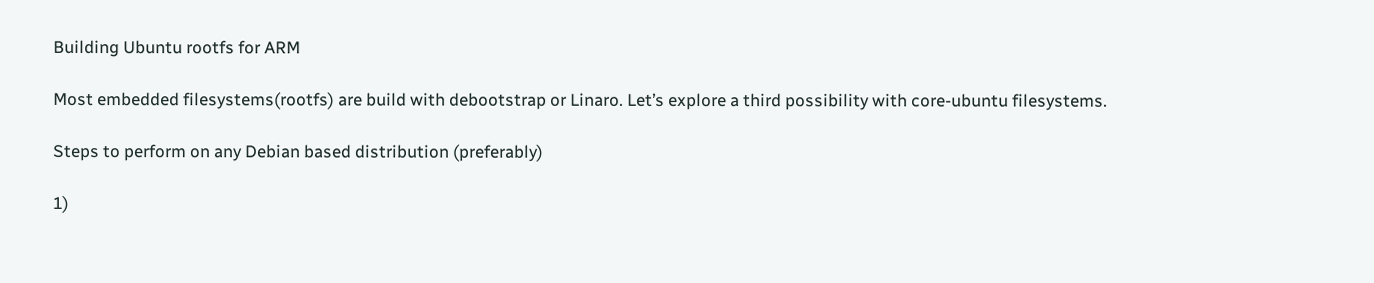Building Ubuntu rootfs for ARM

Most embedded filesystems(rootfs) are build with debootstrap or Linaro. Let’s explore a third possibility with core-ubuntu filesystems.

Steps to perform on any Debian based distribution (preferably)

1)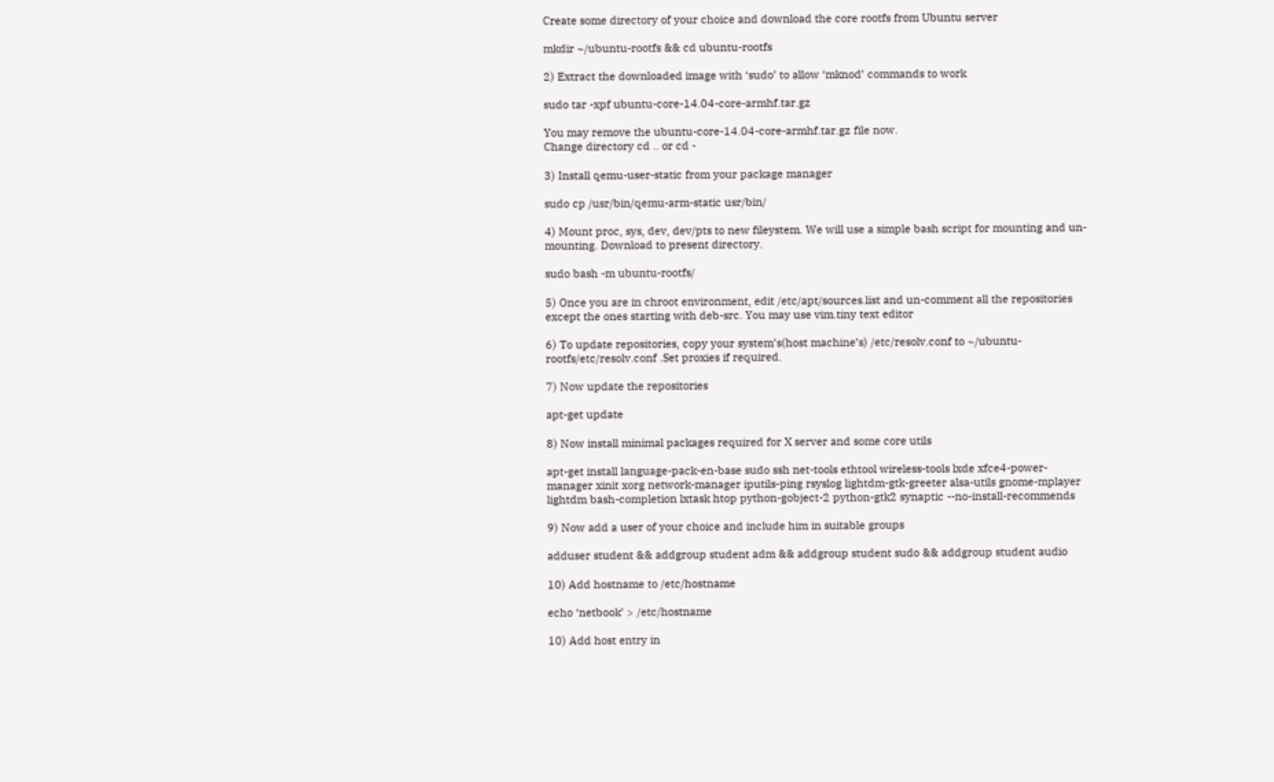Create some directory of your choice and download the core rootfs from Ubuntu server

mkdir ~/ubuntu-rootfs && cd ubuntu-rootfs

2) Extract the downloaded image with ‘sudo’ to allow ‘mknod’ commands to work

sudo tar -xpf ubuntu-core-14.04-core-armhf.tar.gz

You may remove the ubuntu-core-14.04-core-armhf.tar.gz file now.
Change directory cd .. or cd -

3) Install qemu-user-static from your package manager

sudo cp /usr/bin/qemu-arm-static usr/bin/

4) Mount proc, sys, dev, dev/pts to new fileystem. We will use a simple bash script for mounting and un-mounting. Download to present directory.

sudo bash -m ubuntu-rootfs/

5) Once you are in chroot environment, edit /etc/apt/sources.list and un-comment all the repositories except the ones starting with deb-src. You may use vim.tiny text editor

6) To update repositories, copy your system’s(host machine’s) /etc/resolv.conf to ~/ubuntu-rootfs/etc/resolv.conf .Set proxies if required.

7) Now update the repositories

apt-get update

8) Now install minimal packages required for X server and some core utils

apt-get install language-pack-en-base sudo ssh net-tools ethtool wireless-tools lxde xfce4-power-manager xinit xorg network-manager iputils-ping rsyslog lightdm-gtk-greeter alsa-utils gnome-mplayer lightdm bash-completion lxtask htop python-gobject-2 python-gtk2 synaptic --no-install-recommends

9) Now add a user of your choice and include him in suitable groups

adduser student && addgroup student adm && addgroup student sudo && addgroup student audio

10) Add hostname to /etc/hostname

echo ‘netbook’ > /etc/hostname

10) Add host entry in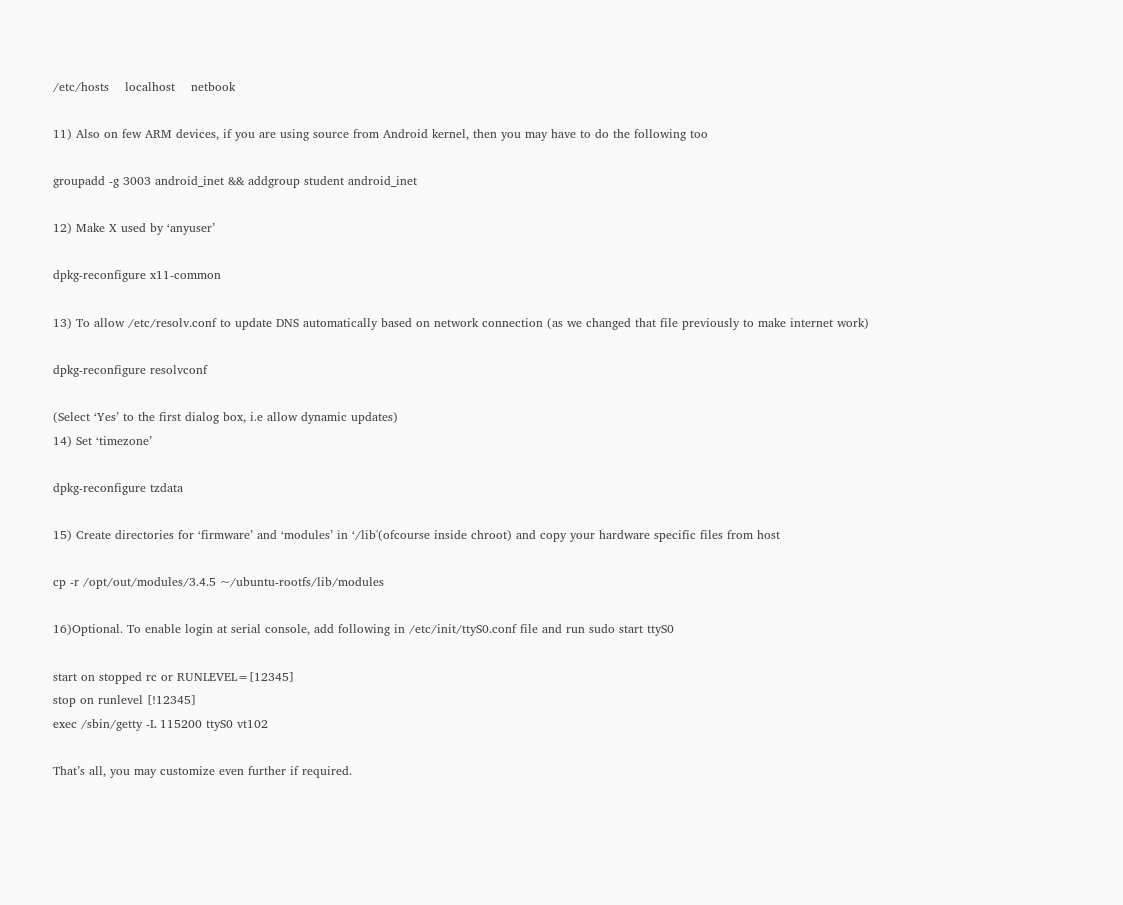/etc/hosts    localhost    netbook

11) Also on few ARM devices, if you are using source from Android kernel, then you may have to do the following too

groupadd -g 3003 android_inet && addgroup student android_inet

12) Make X used by ‘anyuser’

dpkg-reconfigure x11-common

13) To allow /etc/resolv.conf to update DNS automatically based on network connection (as we changed that file previously to make internet work)

dpkg-reconfigure resolvconf

(Select ‘Yes’ to the first dialog box, i.e allow dynamic updates)
14) Set ‘timezone’

dpkg-reconfigure tzdata

15) Create directories for ‘firmware’ and ‘modules’ in ‘/lib'(ofcourse inside chroot) and copy your hardware specific files from host

cp -r /opt/out/modules/3.4.5 ~/ubuntu-rootfs/lib/modules

16)Optional. To enable login at serial console, add following in /etc/init/ttyS0.conf file and run sudo start ttyS0

start on stopped rc or RUNLEVEL=[12345]
stop on runlevel [!12345]
exec /sbin/getty -L 115200 ttyS0 vt102

That’s all, you may customize even further if required.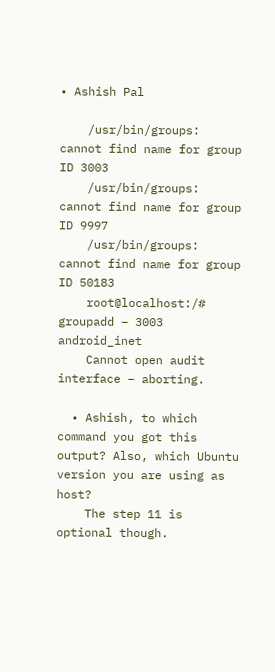• Ashish Pal

    /usr/bin/groups: cannot find name for group ID 3003
    /usr/bin/groups: cannot find name for group ID 9997
    /usr/bin/groups: cannot find name for group ID 50183
    root@localhost:/# groupadd – 3003 android_inet
    Cannot open audit interface – aborting.

  • Ashish, to which command you got this output? Also, which Ubuntu version you are using as host?
    The step 11 is optional though.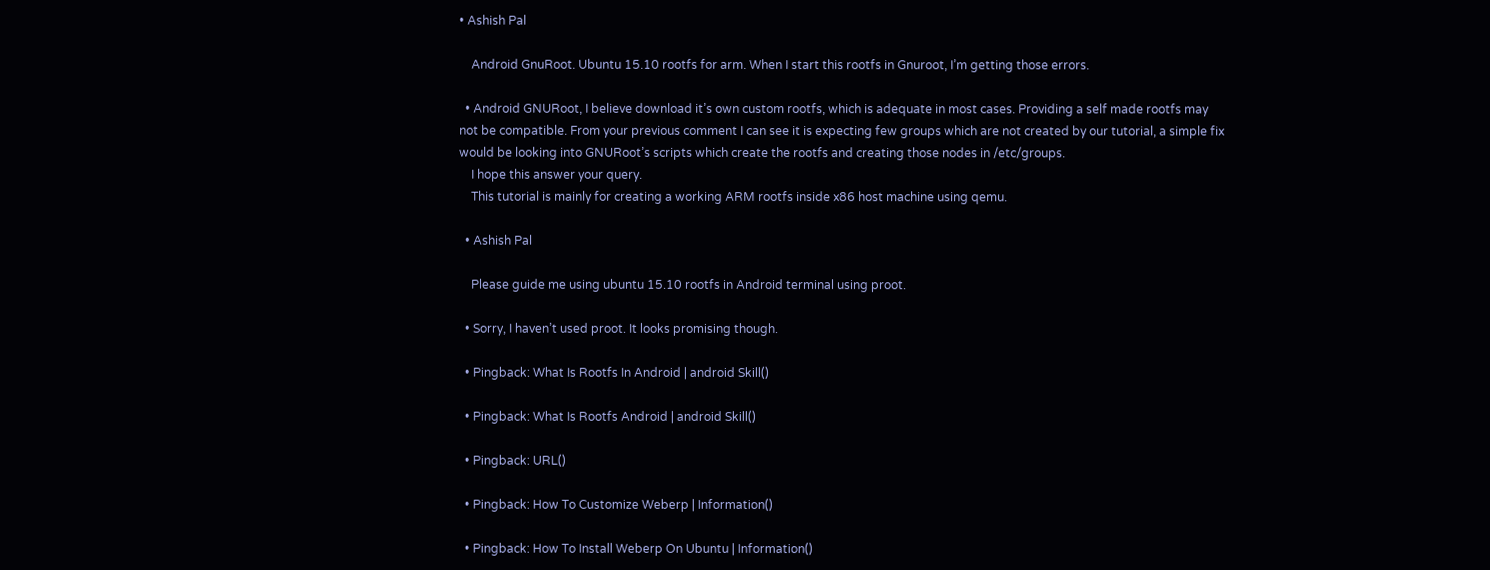• Ashish Pal

    Android GnuRoot. Ubuntu 15.10 rootfs for arm. When I start this rootfs in Gnuroot, I’m getting those errors.

  • Android GNURoot, I believe download it’s own custom rootfs, which is adequate in most cases. Providing a self made rootfs may not be compatible. From your previous comment I can see it is expecting few groups which are not created by our tutorial, a simple fix would be looking into GNURoot’s scripts which create the rootfs and creating those nodes in /etc/groups.
    I hope this answer your query.
    This tutorial is mainly for creating a working ARM rootfs inside x86 host machine using qemu.

  • Ashish Pal

    Please guide me using ubuntu 15.10 rootfs in Android terminal using proot.

  • Sorry, I haven’t used proot. It looks promising though.

  • Pingback: What Is Rootfs In Android | android Skill()

  • Pingback: What Is Rootfs Android | android Skill()

  • Pingback: URL()

  • Pingback: How To Customize Weberp | Information()

  • Pingback: How To Install Weberp On Ubuntu | Information()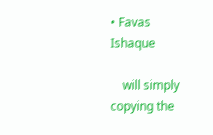• Favas Ishaque

    will simply copying the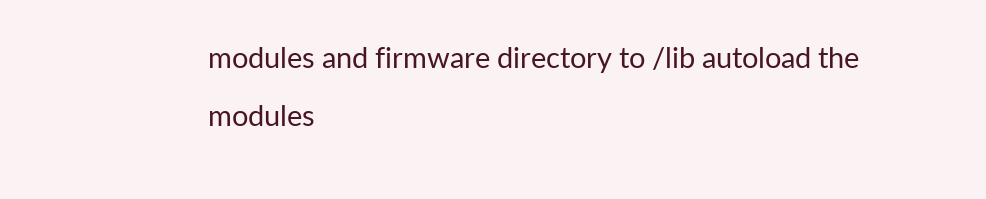modules and firmware directory to /lib autoload the modules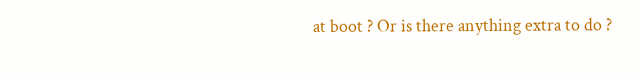at boot ? Or is there anything extra to do ?